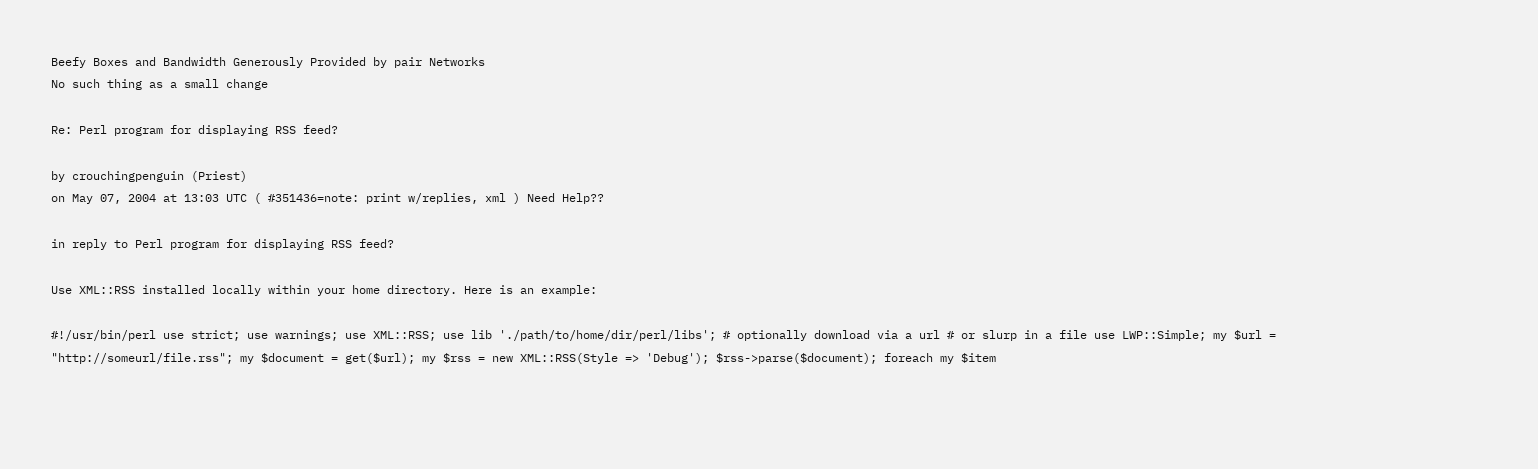Beefy Boxes and Bandwidth Generously Provided by pair Networks
No such thing as a small change

Re: Perl program for displaying RSS feed?

by crouchingpenguin (Priest)
on May 07, 2004 at 13:03 UTC ( #351436=note: print w/replies, xml ) Need Help??

in reply to Perl program for displaying RSS feed?

Use XML::RSS installed locally within your home directory. Here is an example:

#!/usr/bin/perl use strict; use warnings; use XML::RSS; use lib './path/to/home/dir/perl/libs'; # optionally download via a url # or slurp in a file use LWP::Simple; my $url = "http://someurl/file.rss"; my $document = get($url); my $rss = new XML::RSS(Style => 'Debug'); $rss->parse($document); foreach my $item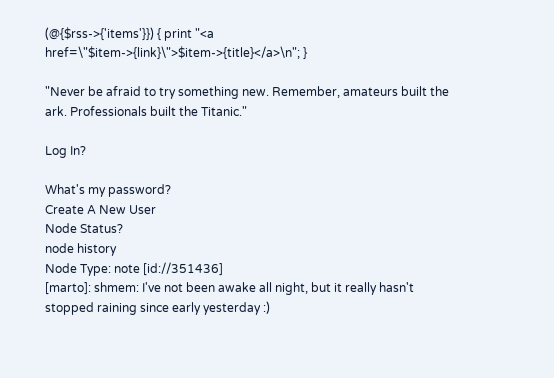(@{$rss->{'items'}}) { print "<a href=\"$item->{link}\">$item->{title}</a>\n"; }

"Never be afraid to try something new. Remember, amateurs built the ark. Professionals built the Titanic."

Log In?

What's my password?
Create A New User
Node Status?
node history
Node Type: note [id://351436]
[marto]: shmem: I've not been awake all night, but it really hasn't stopped raining since early yesterday :)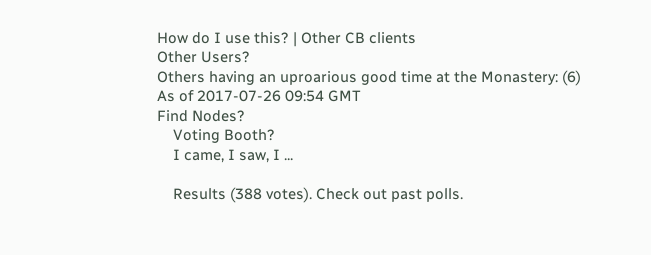How do I use this? | Other CB clients
Other Users?
Others having an uproarious good time at the Monastery: (6)
As of 2017-07-26 09:54 GMT
Find Nodes?
    Voting Booth?
    I came, I saw, I ...

    Results (388 votes). Check out past polls.